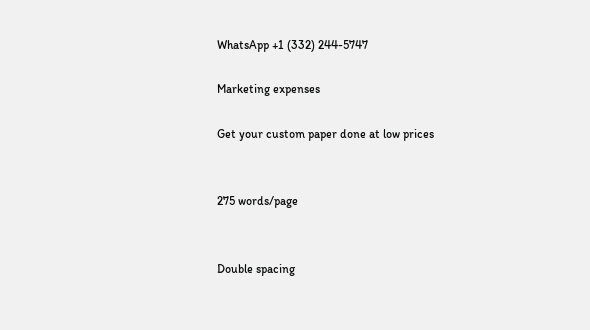WhatsApp +1 (332) 244-5747

Marketing expenses

Get your custom paper done at low prices


275 words/page


Double spacing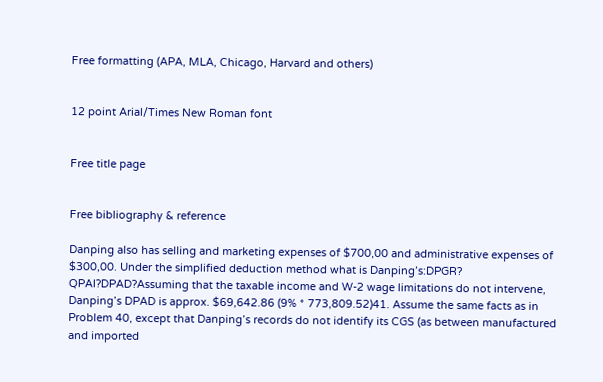Free formatting (APA, MLA, Chicago, Harvard and others)


12 point Arial/Times New Roman font


Free title page


Free bibliography & reference

Danping also has selling and marketing expenses of $700,00 and administrative expenses of $300,00. Under the simplified deduction method what is Danping’s:DPGR? QPAI?DPAD?Assuming that the taxable income and W-2 wage limitations do not intervene, Danping’s DPAD is approx. $69,642.86 (9% * 773,809.52)41. Assume the same facts as in Problem 40, except that Danping’s records do not identify its CGS (as between manufactured and imported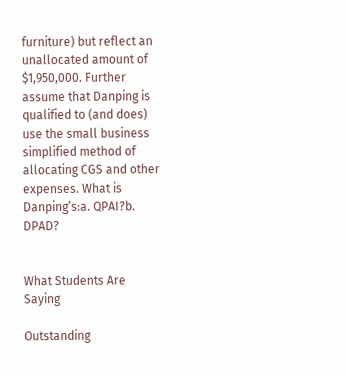furniture) but reflect an unallocated amount of $1,950,000. Further assume that Danping is qualified to (and does) use the small business simplified method of allocating CGS and other expenses. What is Danping’s:a. QPAI?b. DPAD?


What Students Are Saying

Outstanding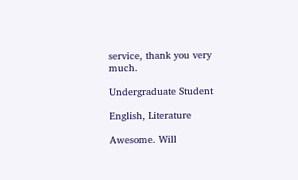service, thank you very much.

Undergraduate Student

English, Literature

Awesome. Will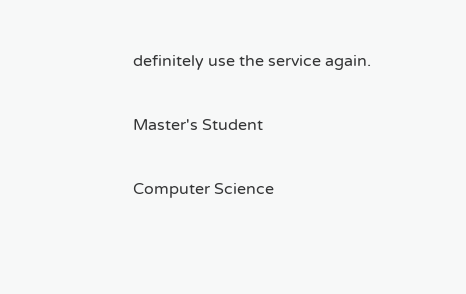definitely use the service again.

Master's Student

Computer Science